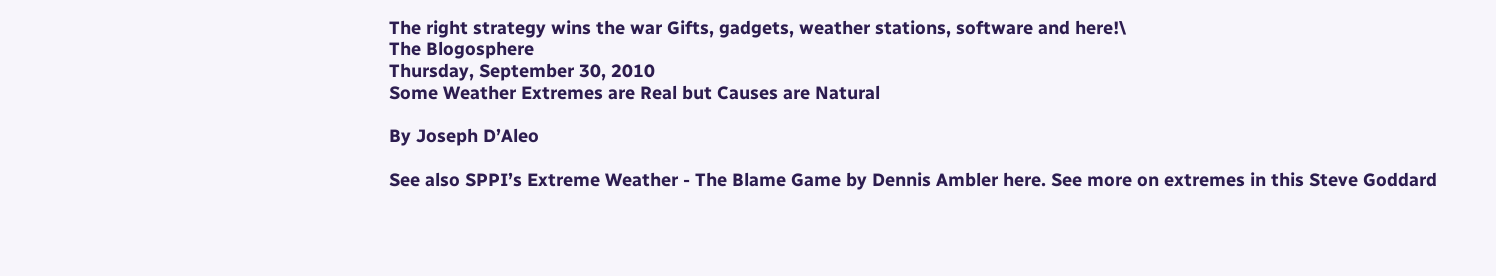The right strategy wins the war Gifts, gadgets, weather stations, software and here!\
The Blogosphere
Thursday, September 30, 2010
Some Weather Extremes are Real but Causes are Natural

By Joseph D’Aleo

See also SPPI’s Extreme Weather - The Blame Game by Dennis Ambler here. See more on extremes in this Steve Goddard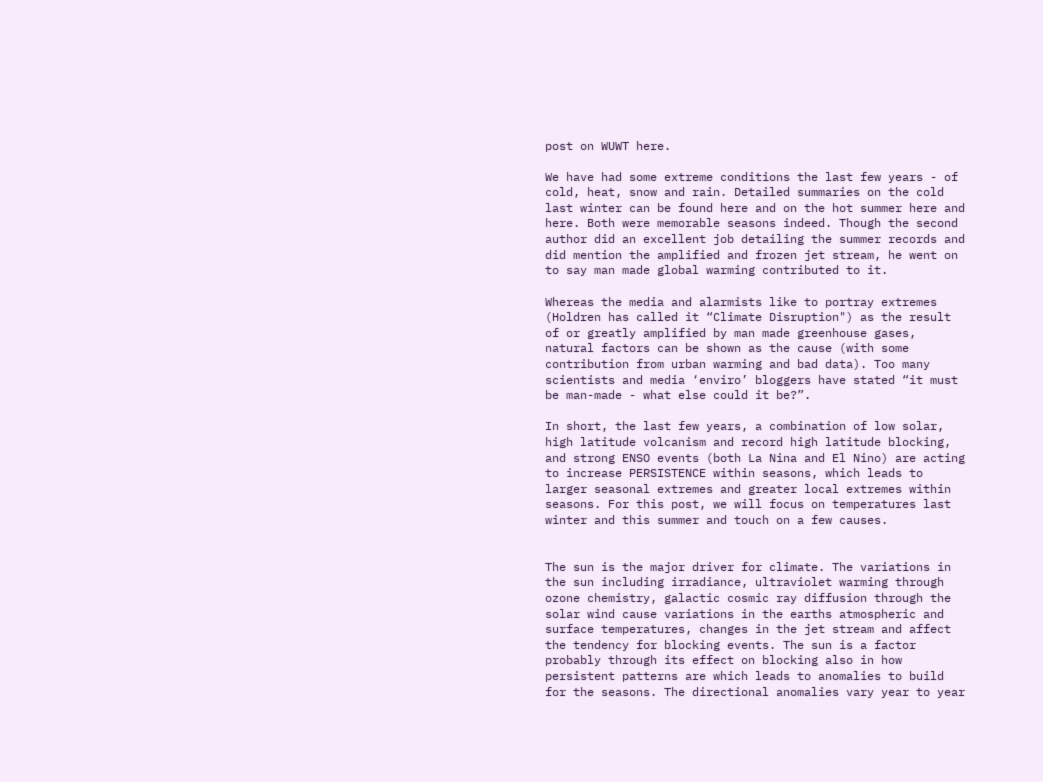post on WUWT here.

We have had some extreme conditions the last few years - of cold, heat, snow and rain. Detailed summaries on the cold last winter can be found here and on the hot summer here and here. Both were memorable seasons indeed. Though the second author did an excellent job detailing the summer records and did mention the amplified and frozen jet stream, he went on to say man made global warming contributed to it.

Whereas the media and alarmists like to portray extremes (Holdren has called it “Climate Disruption") as the result of or greatly amplified by man made greenhouse gases, natural factors can be shown as the cause (with some contribution from urban warming and bad data). Too many scientists and media ‘enviro’ bloggers have stated “it must be man-made - what else could it be?”.

In short, the last few years, a combination of low solar, high latitude volcanism and record high latitude blocking, and strong ENSO events (both La Nina and El Nino) are acting to increase PERSISTENCE within seasons, which leads to larger seasonal extremes and greater local extremes within seasons. For this post, we will focus on temperatures last winter and this summer and touch on a few causes.


The sun is the major driver for climate. The variations in the sun including irradiance, ultraviolet warming through ozone chemistry, galactic cosmic ray diffusion through the solar wind cause variations in the earths atmospheric and surface temperatures, changes in the jet stream and affect the tendency for blocking events. The sun is a factor probably through its effect on blocking also in how persistent patterns are which leads to anomalies to build for the seasons. The directional anomalies vary year to year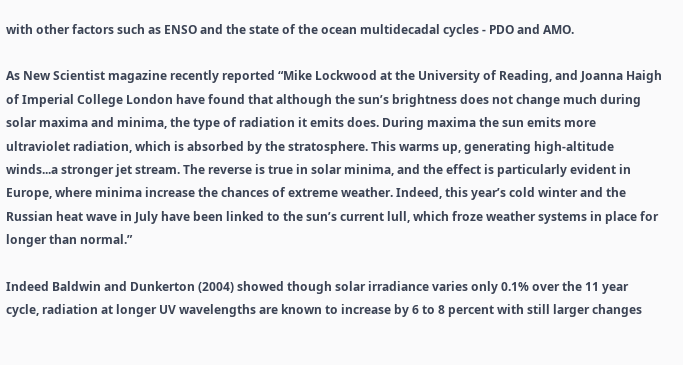with other factors such as ENSO and the state of the ocean multidecadal cycles - PDO and AMO.

As New Scientist magazine recently reported “Mike Lockwood at the University of Reading, and Joanna Haigh of Imperial College London have found that although the sun’s brightness does not change much during solar maxima and minima, the type of radiation it emits does. During maxima the sun emits more ultraviolet radiation, which is absorbed by the stratosphere. This warms up, generating high-altitude winds...a stronger jet stream. The reverse is true in solar minima, and the effect is particularly evident in Europe, where minima increase the chances of extreme weather. Indeed, this year’s cold winter and the Russian heat wave in July have been linked to the sun’s current lull, which froze weather systems in place for longer than normal.”

Indeed Baldwin and Dunkerton (2004) showed though solar irradiance varies only 0.1% over the 11 year cycle, radiation at longer UV wavelengths are known to increase by 6 to 8 percent with still larger changes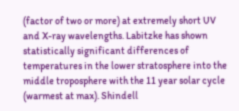(factor of two or more) at extremely short UV and X-ray wavelengths. Labitzke has shown statistically significant differences of temperatures in the lower stratosphere into the middle troposphere with the 11 year solar cycle (warmest at max). Shindell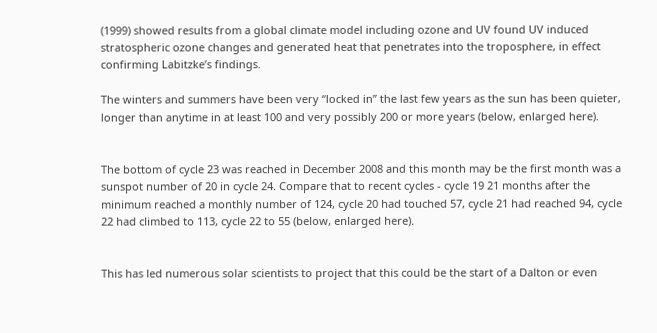(1999) showed results from a global climate model including ozone and UV found UV induced stratospheric ozone changes and generated heat that penetrates into the troposphere, in effect confirming Labitzke’s findings.

The winters and summers have been very “locked in” the last few years as the sun has been quieter, longer than anytime in at least 100 and very possibly 200 or more years (below, enlarged here).


The bottom of cycle 23 was reached in December 2008 and this month may be the first month was a sunspot number of 20 in cycle 24. Compare that to recent cycles - cycle 19 21 months after the minimum reached a monthly number of 124, cycle 20 had touched 57, cycle 21 had reached 94, cycle 22 had climbed to 113, cycle 22 to 55 (below, enlarged here).


This has led numerous solar scientists to project that this could be the start of a Dalton or even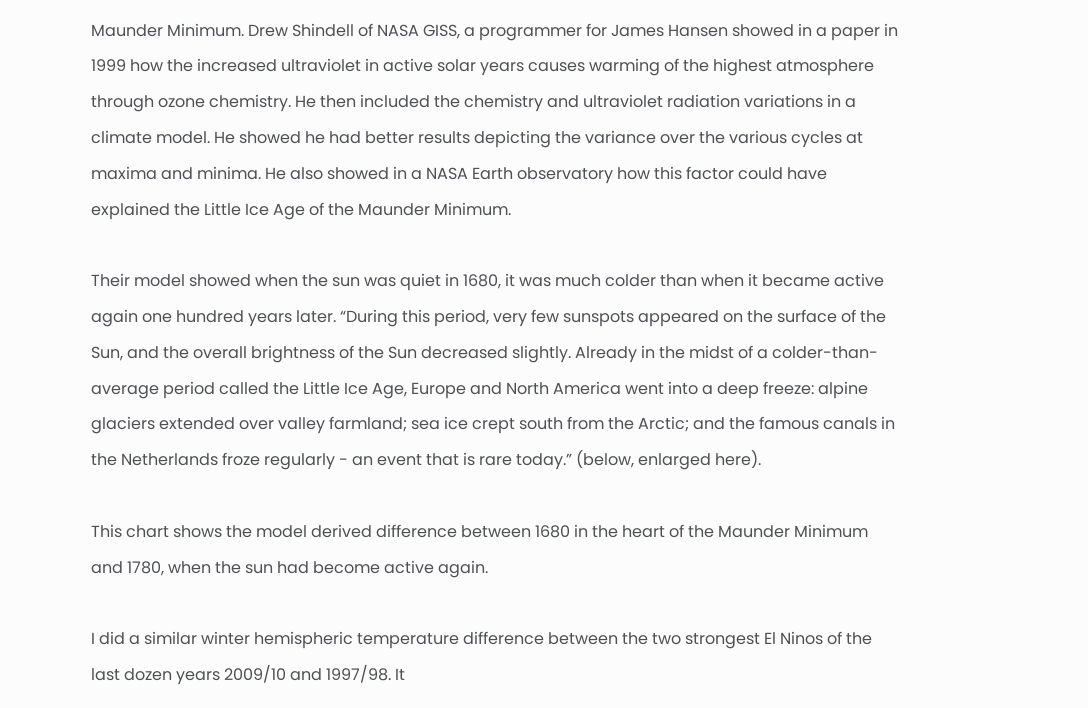Maunder Minimum. Drew Shindell of NASA GISS, a programmer for James Hansen showed in a paper in 1999 how the increased ultraviolet in active solar years causes warming of the highest atmosphere through ozone chemistry. He then included the chemistry and ultraviolet radiation variations in a climate model. He showed he had better results depicting the variance over the various cycles at maxima and minima. He also showed in a NASA Earth observatory how this factor could have explained the Little Ice Age of the Maunder Minimum.

Their model showed when the sun was quiet in 1680, it was much colder than when it became active again one hundred years later. “During this period, very few sunspots appeared on the surface of the Sun, and the overall brightness of the Sun decreased slightly. Already in the midst of a colder-than-average period called the Little Ice Age, Europe and North America went into a deep freeze: alpine glaciers extended over valley farmland; sea ice crept south from the Arctic; and the famous canals in the Netherlands froze regularly - an event that is rare today.” (below, enlarged here).

This chart shows the model derived difference between 1680 in the heart of the Maunder Minimum and 1780, when the sun had become active again.

I did a similar winter hemispheric temperature difference between the two strongest El Ninos of the last dozen years 2009/10 and 1997/98. It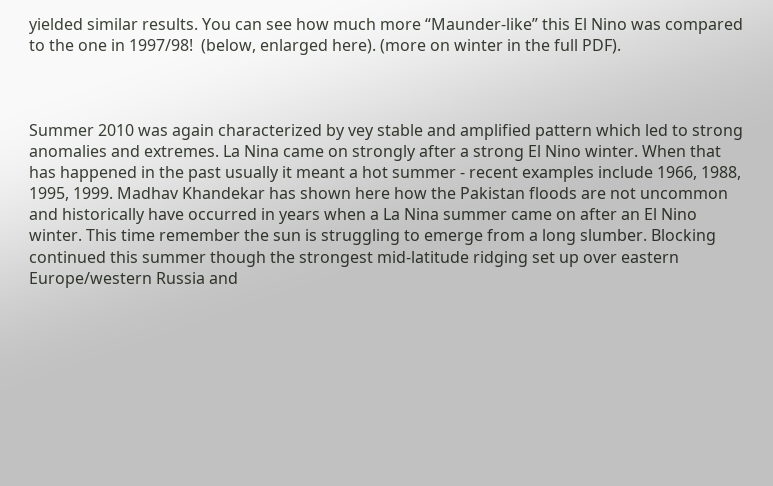yielded similar results. You can see how much more “Maunder-like” this El Nino was compared to the one in 1997/98!  (below, enlarged here). (more on winter in the full PDF).



Summer 2010 was again characterized by vey stable and amplified pattern which led to strong anomalies and extremes. La Nina came on strongly after a strong El Nino winter. When that has happened in the past usually it meant a hot summer - recent examples include 1966, 1988, 1995, 1999. Madhav Khandekar has shown here how the Pakistan floods are not uncommon and historically have occurred in years when a La Nina summer came on after an El Nino winter. This time remember the sun is struggling to emerge from a long slumber. Blocking continued this summer though the strongest mid-latitude ridging set up over eastern Europe/western Russia and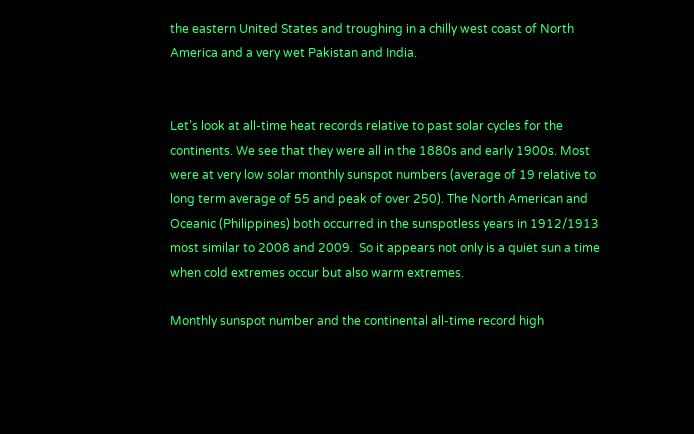the eastern United States and troughing in a chilly west coast of North America and a very wet Pakistan and India.


Let’s look at all-time heat records relative to past solar cycles for the continents. We see that they were all in the 1880s and early 1900s. Most were at very low solar monthly sunspot numbers (average of 19 relative to long term average of 55 and peak of over 250). The North American and Oceanic (Philippines) both occurred in the sunspotless years in 1912/1913 most similar to 2008 and 2009.  So it appears not only is a quiet sun a time when cold extremes occur but also warm extremes.

Monthly sunspot number and the continental all-time record high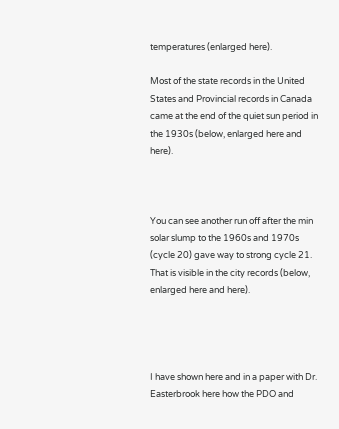temperatures (enlarged here).

Most of the state records in the United States and Provincial records in Canada came at the end of the quiet sun period in the 1930s (below, enlarged here and here).



You can see another run off after the min solar slump to the 1960s and 1970s (cycle 20) gave way to strong cycle 21. That is visible in the city records (below, enlarged here and here).




I have shown here and in a paper with Dr. Easterbrook here how the PDO and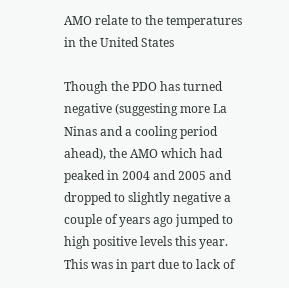AMO relate to the temperatures in the United States

Though the PDO has turned negative (suggesting more La Ninas and a cooling period ahead), the AMO which had peaked in 2004 and 2005 and dropped to slightly negative a couple of years ago jumped to high positive levels this year. This was in part due to lack of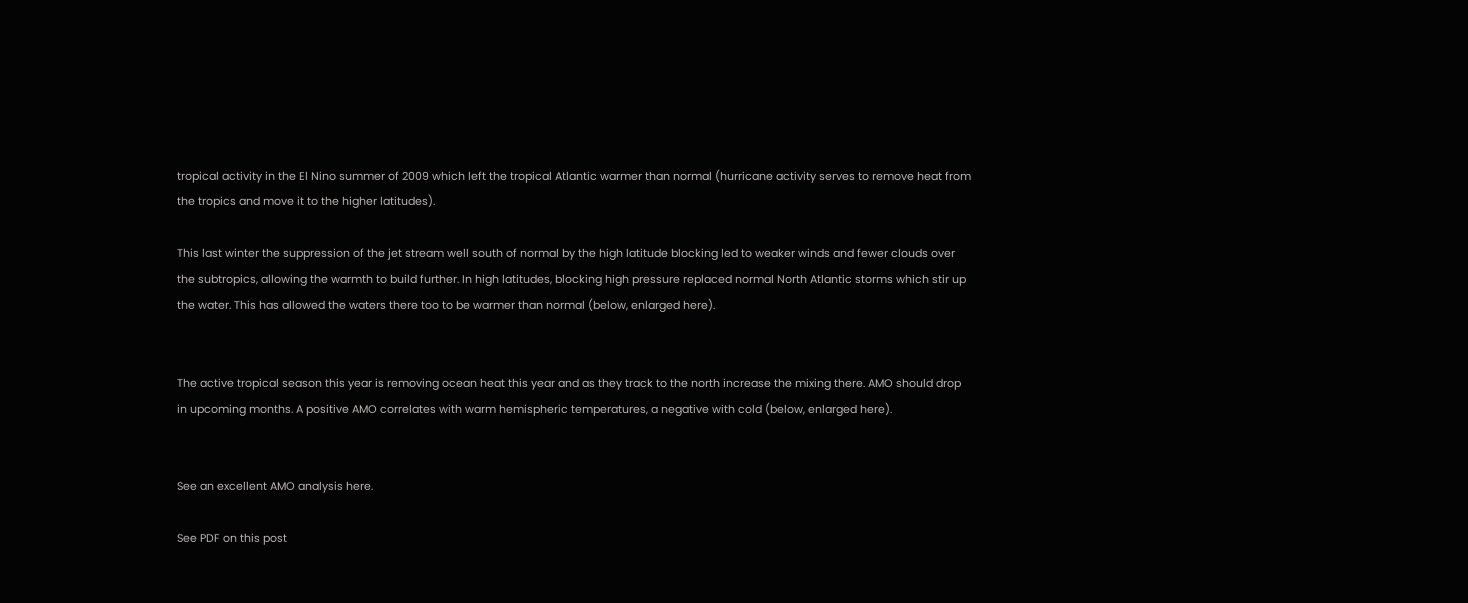tropical activity in the El Nino summer of 2009 which left the tropical Atlantic warmer than normal (hurricane activity serves to remove heat from the tropics and move it to the higher latitudes).

This last winter the suppression of the jet stream well south of normal by the high latitude blocking led to weaker winds and fewer clouds over the subtropics, allowing the warmth to build further. In high latitudes, blocking high pressure replaced normal North Atlantic storms which stir up the water. This has allowed the waters there too to be warmer than normal (below, enlarged here).


The active tropical season this year is removing ocean heat this year and as they track to the north increase the mixing there. AMO should drop in upcoming months. A positive AMO correlates with warm hemispheric temperatures, a negative with cold (below, enlarged here).


See an excellent AMO analysis here.

See PDF on this post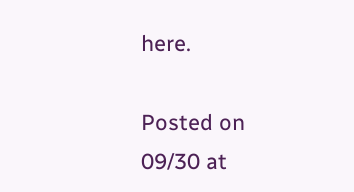here.

Posted on 09/30 at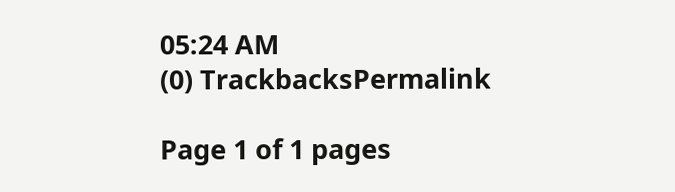05:24 AM
(0) TrackbacksPermalink

Page 1 of 1 pages